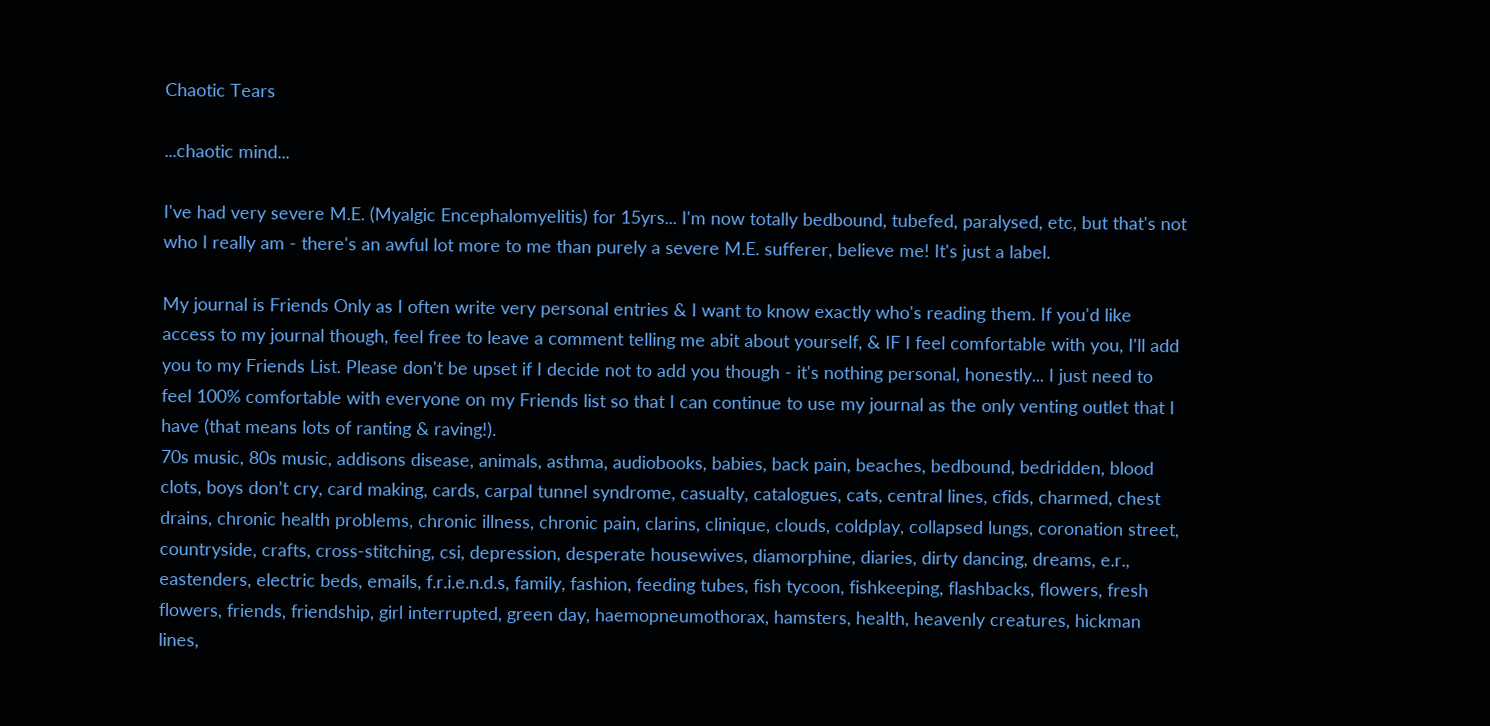Chaotic Tears

...chaotic mind...

I've had very severe M.E. (Myalgic Encephalomyelitis) for 15yrs... I'm now totally bedbound, tubefed, paralysed, etc, but that's not who I really am - there's an awful lot more to me than purely a severe M.E. sufferer, believe me! It's just a label.

My journal is Friends Only as I often write very personal entries & I want to know exactly who's reading them. If you'd like access to my journal though, feel free to leave a comment telling me abit about yourself, & IF I feel comfortable with you, I'll add you to my Friends List. Please don't be upset if I decide not to add you though - it's nothing personal, honestly... I just need to feel 100% comfortable with everyone on my Friends list so that I can continue to use my journal as the only venting outlet that I have (that means lots of ranting & raving!).
70s music, 80s music, addisons disease, animals, asthma, audiobooks, babies, back pain, beaches, bedbound, bedridden, blood clots, boys don’t cry, card making, cards, carpal tunnel syndrome, casualty, catalogues, cats, central lines, cfids, charmed, chest drains, chronic health problems, chronic illness, chronic pain, clarins, clinique, clouds, coldplay, collapsed lungs, coronation street, countryside, crafts, cross-stitching, csi, depression, desperate housewives, diamorphine, diaries, dirty dancing, dreams, e.r., eastenders, electric beds, emails, f.r.i.e.n.d.s, family, fashion, feeding tubes, fish tycoon, fishkeeping, flashbacks, flowers, fresh flowers, friends, friendship, girl interrupted, green day, haemopneumothorax, hamsters, health, heavenly creatures, hickman lines,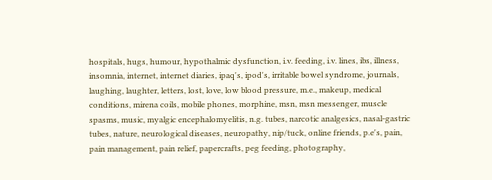hospitals, hugs, humour, hypothalmic dysfunction, i.v. feeding, i.v. lines, ibs, illness, insomnia, internet, internet diaries, ipaq's, ipod's, irritable bowel syndrome, journals, laughing, laughter, letters, lost, love, low blood pressure, m.e., makeup, medical conditions, mirena coils, mobile phones, morphine, msn, msn messenger, muscle spasms, music, myalgic encephalomyelitis, n.g. tubes, narcotic analgesics, nasal-gastric tubes, nature, neurological diseases, neuropathy, nip/tuck, online friends, p.e's, pain, pain management, pain relief, papercrafts, peg feeding, photography,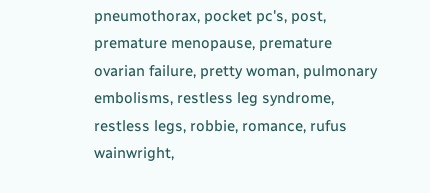pneumothorax, pocket pc's, post, premature menopause, premature ovarian failure, pretty woman, pulmonary embolisms, restless leg syndrome, restless legs, robbie, romance, rufus wainwright,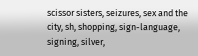scissor sisters, seizures, sex and the city, sh, shopping, sign-language, signing, silver,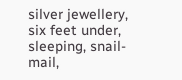silver jewellery, six feet under, sleeping, snail-mail,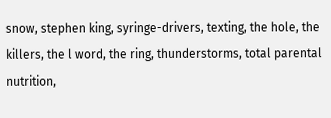snow, stephen king, syringe-drivers, texting, the hole, the killers, the l word, the ring, thunderstorms, total parental nutrition,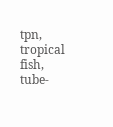tpn, tropical fish, tube-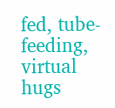fed, tube-feeding, virtual hugs